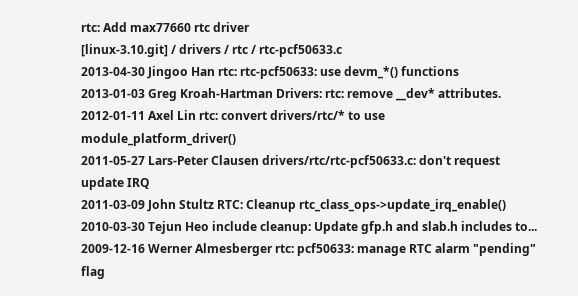rtc: Add max77660 rtc driver
[linux-3.10.git] / drivers / rtc / rtc-pcf50633.c
2013-04-30 Jingoo Han rtc: rtc-pcf50633: use devm_*() functions
2013-01-03 Greg Kroah-Hartman Drivers: rtc: remove __dev* attributes.
2012-01-11 Axel Lin rtc: convert drivers/rtc/* to use module_platform_driver()
2011-05-27 Lars-Peter Clausen drivers/rtc/rtc-pcf50633.c: don't request update IRQ
2011-03-09 John Stultz RTC: Cleanup rtc_class_ops->update_irq_enable()
2010-03-30 Tejun Heo include cleanup: Update gfp.h and slab.h includes to...
2009-12-16 Werner Almesberger rtc: pcf50633: manage RTC alarm "pending" flag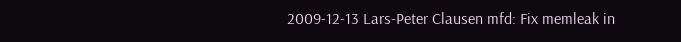2009-12-13 Lars-Peter Clausen mfd: Fix memleak in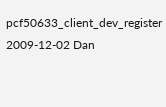pcf50633_client_dev_register
2009-12-02 Dan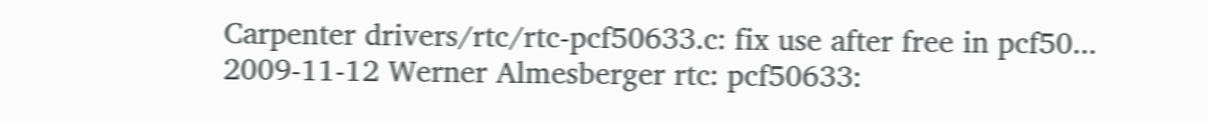Carpenter drivers/rtc/rtc-pcf50633.c: fix use after free in pcf50...
2009-11-12 Werner Almesberger rtc: pcf50633: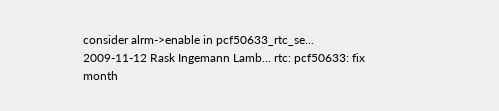consider alrm->enable in pcf50633_rtc_se...
2009-11-12 Rask Ingemann Lamb... rtc: pcf50633: fix month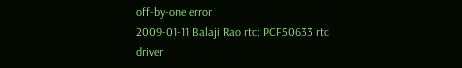off-by-one error
2009-01-11 Balaji Rao rtc: PCF50633 rtc driver